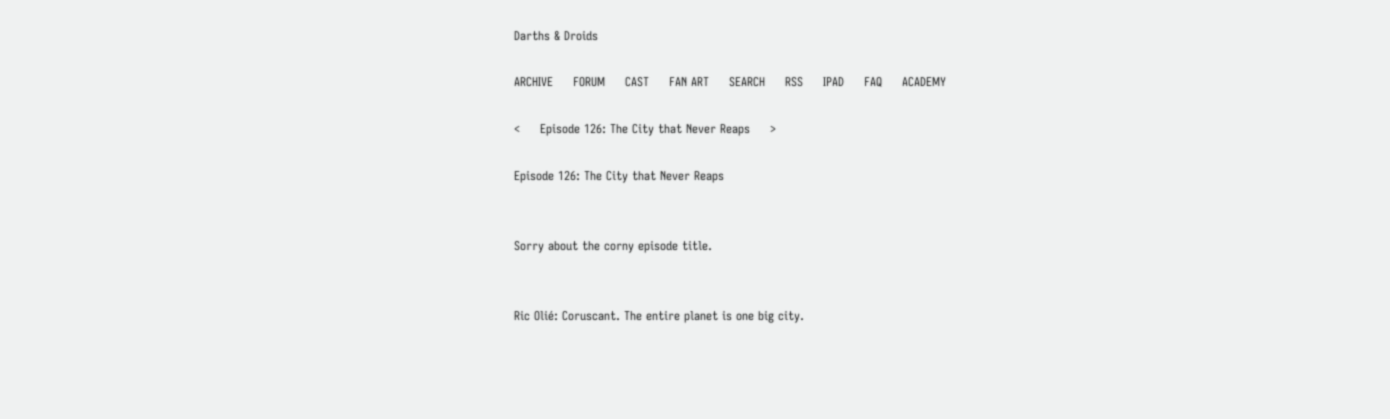Darths & Droids

ARCHIVE     FORUM     CAST     FAN ART     SEARCH     RSS     IPAD     FAQ     ACADEMY

<     Episode 126: The City that Never Reaps     >

Episode 126: The City that Never Reaps


Sorry about the corny episode title.


Ric Olié: Coruscant. The entire planet is one big city.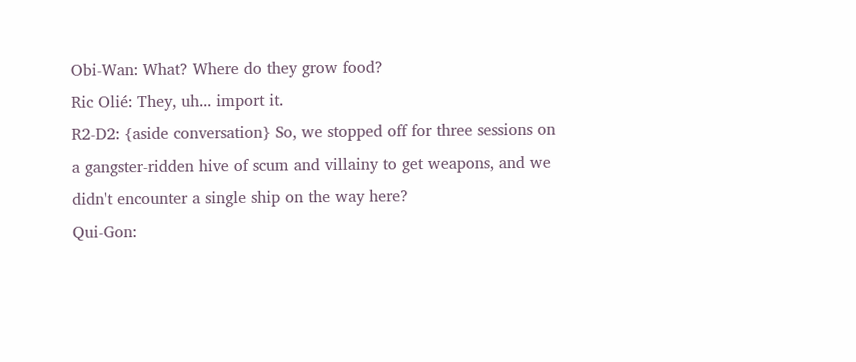Obi-Wan: What? Where do they grow food?
Ric Olié: They, uh... import it.
R2-D2: {aside conversation} So, we stopped off for three sessions on a gangster-ridden hive of scum and villainy to get weapons, and we didn't encounter a single ship on the way here?
Qui-Gon: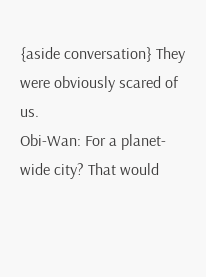{aside conversation} They were obviously scared of us.
Obi-Wan: For a planet-wide city? That would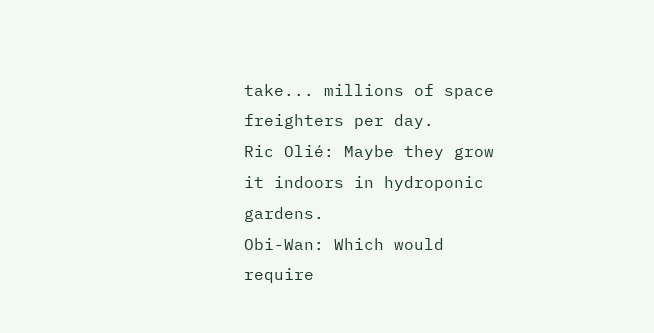take... millions of space freighters per day.
Ric Olié: Maybe they grow it indoors in hydroponic gardens.
Obi-Wan: Which would require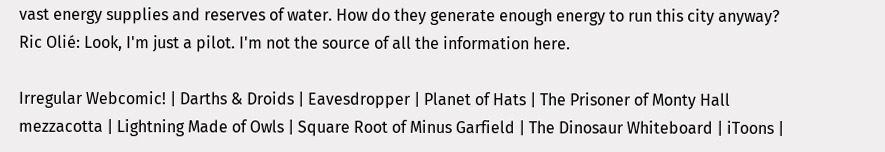vast energy supplies and reserves of water. How do they generate enough energy to run this city anyway?
Ric Olié: Look, I'm just a pilot. I'm not the source of all the information here.

Irregular Webcomic! | Darths & Droids | Eavesdropper | Planet of Hats | The Prisoner of Monty Hall
mezzacotta | Lightning Made of Owls | Square Root of Minus Garfield | The Dinosaur Whiteboard | iToons |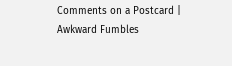Comments on a Postcard | Awkward Fumbles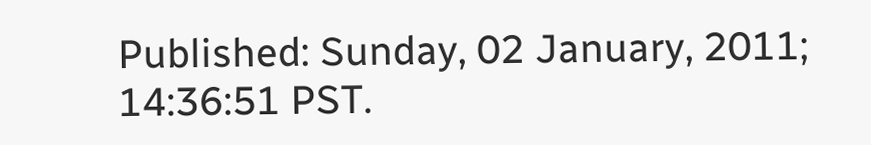Published: Sunday, 02 January, 2011; 14:36:51 PST.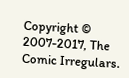Copyright © 2007-2017, The Comic Irregulars.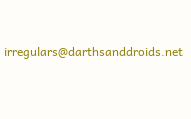irregulars@darthsanddroids.net